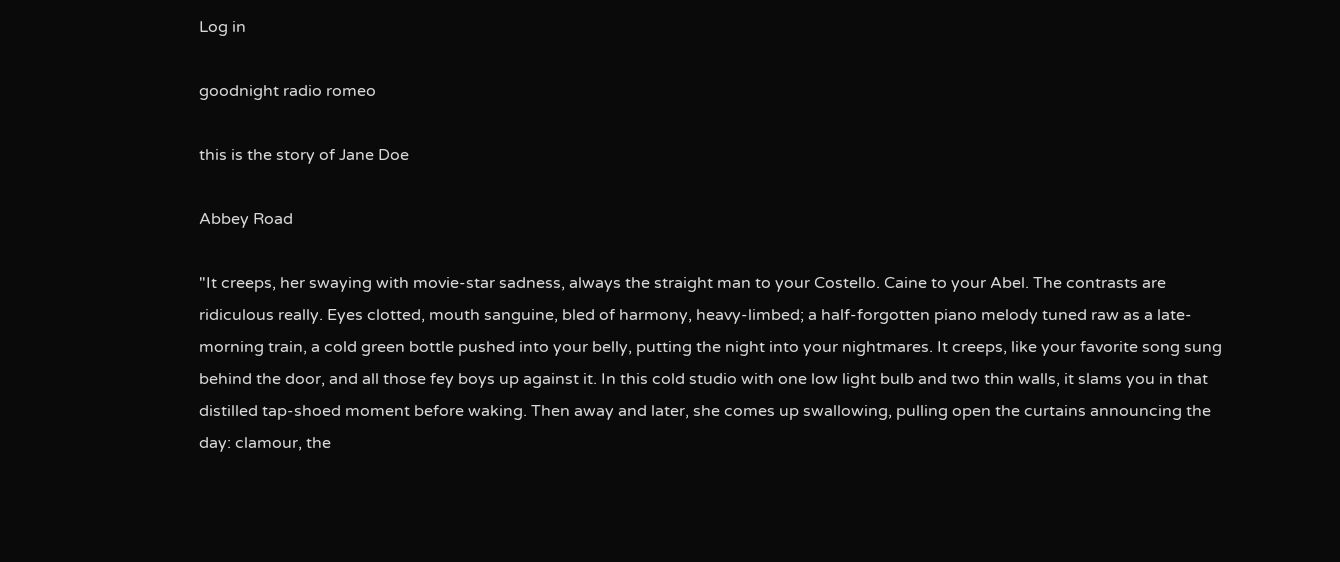Log in

goodnight radio romeo

this is the story of Jane Doe

Abbey Road

"It creeps, her swaying with movie-star sadness, always the straight man to your Costello. Caine to your Abel. The contrasts are ridiculous really. Eyes clotted, mouth sanguine, bled of harmony, heavy-limbed; a half-forgotten piano melody tuned raw as a late-morning train, a cold green bottle pushed into your belly, putting the night into your nightmares. It creeps, like your favorite song sung behind the door, and all those fey boys up against it. In this cold studio with one low light bulb and two thin walls, it slams you in that distilled tap-shoed moment before waking. Then away and later, she comes up swallowing, pulling open the curtains announcing the day: clamour, the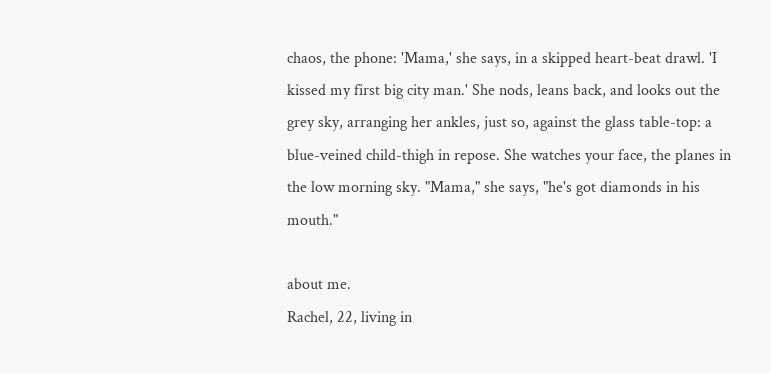chaos, the phone: 'Mama,' she says, in a skipped heart-beat drawl. 'I kissed my first big city man.' She nods, leans back, and looks out the grey sky, arranging her ankles, just so, against the glass table-top: a blue-veined child-thigh in repose. She watches your face, the planes in the low morning sky. "Mama," she says, "he's got diamonds in his mouth."

about me.
Rachel, 22, living in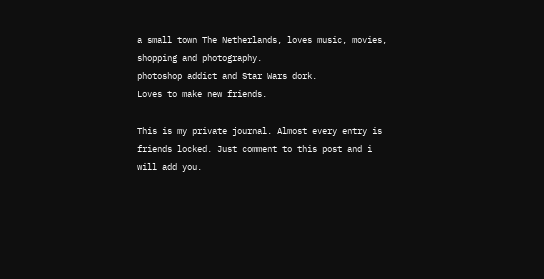a small town The Netherlands, loves music, movies, shopping and photography.
photoshop addict and Star Wars dork.
Loves to make new friends.

This is my private journal. Almost every entry is friends locked. Just comment to this post and i will add you.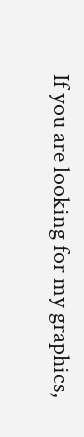If you are looking for my graphics,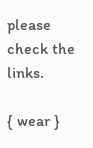please check the links.

{ wear }